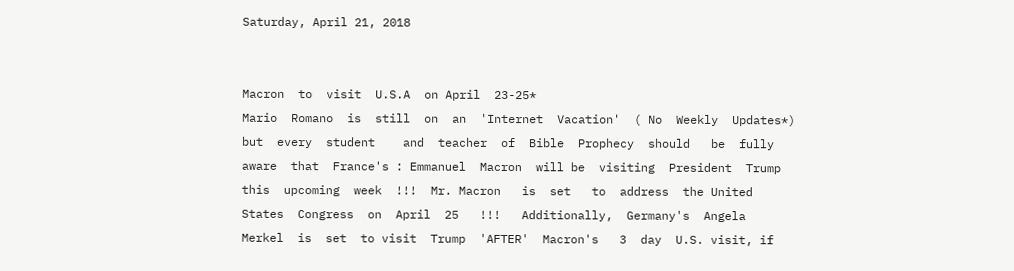Saturday, April 21, 2018


Macron  to  visit  U.S.A  on April  23-25*
Mario  Romano  is  still  on  an  'Internet  Vacation'  ( No  Weekly  Updates*)  but  every  student    and  teacher  of  Bible  Prophecy  should   be  fully  aware  that  France's : Emmanuel  Macron  will be  visiting  President  Trump   this  upcoming  week  !!!  Mr. Macron   is  set   to  address  the United  States  Congress  on  April  25   !!!   Additionally,  Germany's  Angela  Merkel  is  set  to visit  Trump  'AFTER'  Macron's   3  day  U.S. visit, if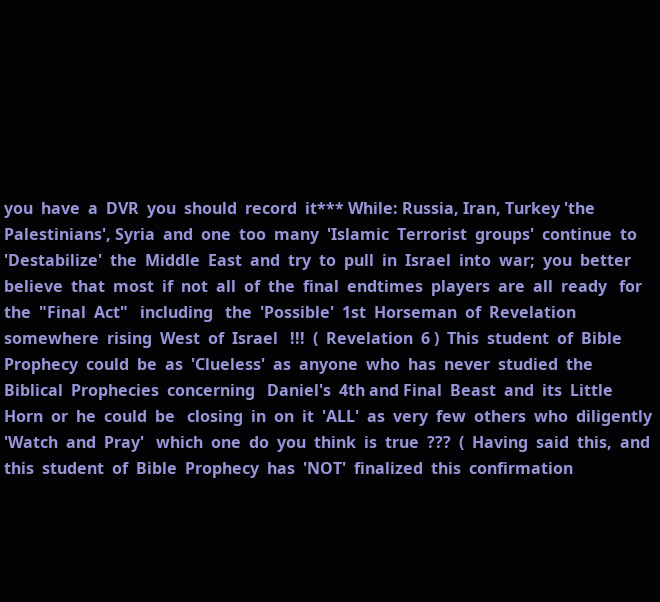you  have  a  DVR  you  should  record  it*** While: Russia, Iran, Turkey 'the Palestinians', Syria  and  one  too  many  'Islamic  Terrorist  groups'  continue  to  'Destabilize'  the  Middle  East  and  try  to  pull  in  Israel  into  war;  you  better  believe  that  most  if  not  all  of  the  final  endtimes  players  are  all  ready   for  the  "Final  Act"   including   the  'Possible'  1st  Horseman  of  Revelation   somewhere  rising  West  of  Israel   !!!  (  Revelation  6 )  This  student  of  Bible  Prophecy  could  be  as  'Clueless'  as  anyone  who  has  never  studied  the  Biblical  Prophecies  concerning   Daniel's  4th and Final  Beast  and  its  Little  Horn  or  he  could  be   closing  in  on  it  'ALL'  as  very  few  others  who  diligently  'Watch  and  Pray'   which  one  do  you  think  is  true  ???  (  Having  said  this,  and  this  student  of  Bible  Prophecy  has  'NOT'  finalized  this  confirmation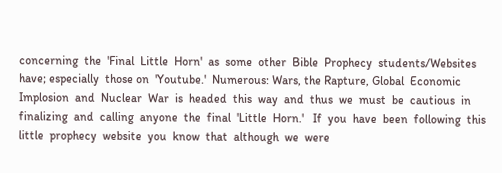concerning  the  'Final  Little  Horn'  as  some  other  Bible  Prophecy  students/Websites  have; especially  those on  'Youtube.'  Numerous: Wars, the Rapture, Global  Economic  Implosion  and  Nuclear  War  is  headed  this  way  and  thus  we  must  be  cautious  in  finalizing  and  calling  anyone  the  final  'Little  Horn.'   If  you  have  been  following  this  little  prophecy  website  you  know  that  although  we  were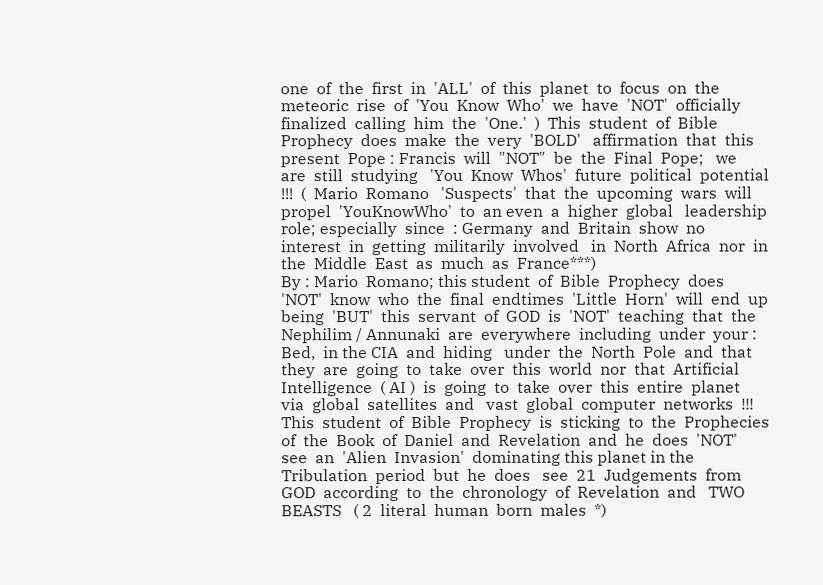one  of  the  first  in  'ALL'  of  this  planet  to  focus  on  the  meteoric  rise  of  'You  Know  Who'  we  have  'NOT'  officially  finalized  calling  him  the  'One.'  )  This  student  of  Bible  Prophecy  does  make  the  very  'BOLD'   affirmation  that  this  present  Pope : Francis  will  "NOT"  be  the  Final  Pope;   we  are  still  studying   'You  Know  Whos'  future  political  potential   !!!  (  Mario  Romano   'Suspects'  that  the  upcoming  wars  will  propel  'YouKnowWho'  to  an even  a  higher  global   leadership  role; especially  since  : Germany  and  Britain  show  no  interest  in  getting  militarily  involved   in  North  Africa  nor  in  the  Middle  East  as  much  as  France***)
By : Mario  Romano; this student  of  Bible  Prophecy  does  'NOT'  know  who  the  final  endtimes  'Little  Horn'  will  end  up  being  'BUT'  this  servant  of  GOD  is  'NOT'  teaching  that  the  Nephilim / Annunaki  are  everywhere  including  under  your : Bed,  in the CIA  and  hiding   under  the  North  Pole  and  that  they  are  going  to  take  over  this  world  nor  that  Artificial  Intelligence  ( AI )  is  going  to  take  over  this  entire  planet  via  global  satellites  and   vast  global  computer  networks  !!!   This  student  of  Bible  Prophecy  is  sticking  to  the  Prophecies  of  the  Book  of  Daniel  and  Revelation  and  he  does  'NOT'  see  an  'Alien  Invasion'  dominating this planet in the Tribulation  period  but  he  does   see  21  Judgements  from  GOD  according  to  the  chronology  of  Revelation  and   TWO  BEASTS   ( 2  literal  human  born  males  *)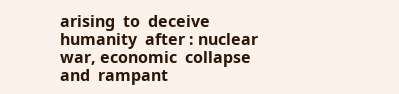arising  to  deceive  humanity  after : nuclear  war, economic  collapse  and  rampant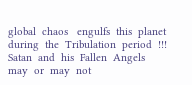global  chaos   engulfs  this  planet  during  the  Tribulation  period  !!!  Satan  and  his  Fallen  Angels  may  or  may  not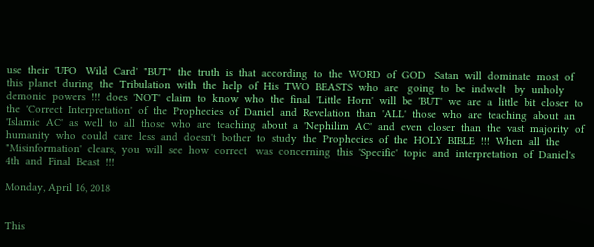use  their  'UFO   Wild  Card'  "BUT"  the  truth  is  that  according  to  the  WORD  of  GOD   Satan  will  dominate  most  of  this  planet  during  the  Tribulation  with  the  help  of  His  TWO  BEASTS  who  are   going  to  be  indwelt   by  unholy  demonic  powers  !!!  does  'NOT'  claim  to  know  who  the  final  'Little  Horn'  will  be  'BUT'  we  are  a  little  bit  closer  to  the  'Correct  Interpretation'  of  the  Prophecies  of  Daniel  and  Revelation  than  'ALL'  those  who  are  teaching  about  an  'Islamic  AC'  as  well  to  all  those  who  are  teaching  about  a  'Nephilim  AC'  and  even  closer  than  the  vast  majority  of  humanity  who  could  care  less  and  doesn't  bother  to  study  the  Prophecies  of  the  HOLY  BIBLE  !!!  When  all  the  "Misinformation'  clears,  you  will  see  how  correct   was  concerning  this  'Specific'  topic  and  interpretation  of  Daniel's  4th  and  Final  Beast  !!!

Monday, April 16, 2018


This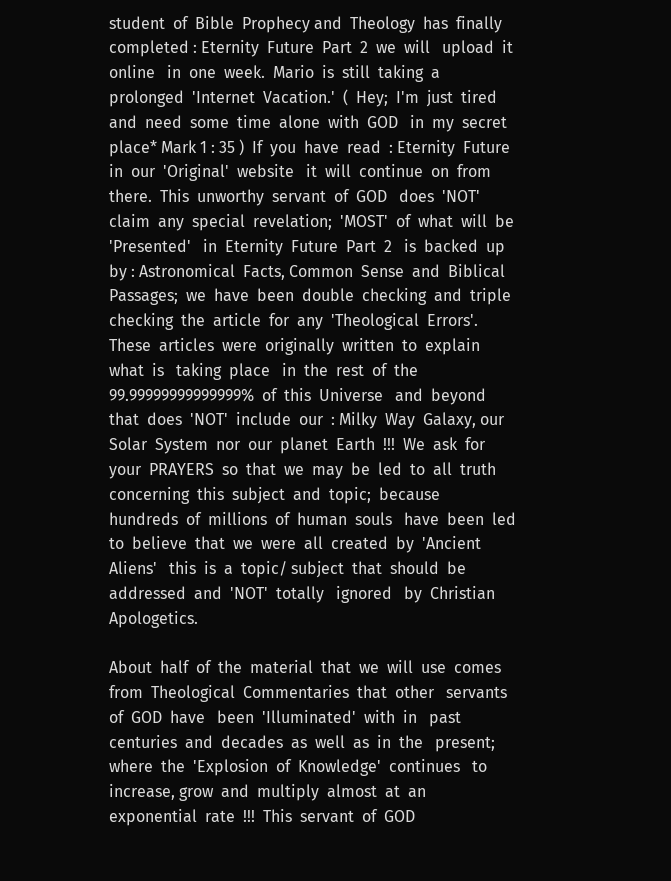student  of  Bible  Prophecy and  Theology  has  finally  completed : Eternity  Future  Part  2  we  will   upload  it  online   in  one  week.  Mario  is  still  taking  a  prolonged  'Internet  Vacation.'  (  Hey;  I'm  just  tired  and  need  some  time  alone  with  GOD   in  my  secret  place* Mark 1 : 35 )  If  you  have  read  : Eternity  Future  in  our  'Original'  website   it  will  continue  on  from  there.  This  unworthy  servant  of  GOD   does  'NOT'  claim  any  special  revelation;  'MOST'  of  what  will  be  'Presented'   in  Eternity  Future  Part  2   is  backed  up  by : Astronomical  Facts, Common  Sense  and  Biblical  Passages;  we  have  been  double  checking  and  triple  checking  the  article  for  any  'Theological  Errors'.  These  articles  were  originally  written  to  explain  what  is   taking  place   in  the  rest  of  the  99.99999999999999%  of  this  Universe   and  beyond  that  does  'NOT'  include  our  : Milky  Way  Galaxy, our  Solar  System  nor  our  planet  Earth  !!!  We  ask  for  your  PRAYERS  so  that  we  may  be  led  to  all  truth  concerning  this  subject  and  topic;  because   hundreds  of  millions  of  human  souls   have  been  led  to  believe  that  we  were  all  created  by  'Ancient  Aliens'   this  is  a  topic/ subject  that  should  be  addressed  and  'NOT'  totally   ignored   by  Christian  Apologetics.

About  half  of  the  material  that  we  will  use  comes  from  Theological  Commentaries  that  other   servants  of  GOD  have   been  'Illuminated'  with  in   past  centuries  and  decades  as  well  as  in  the   present;  where  the  'Explosion  of  Knowledge'  continues   to  increase, grow  and  multiply  almost  at  an  exponential  rate  !!!  This  servant  of  GOD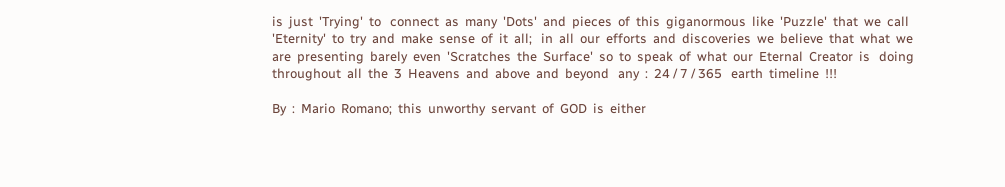is  just  'Trying'  to   connect  as  many  'Dots'  and  pieces  of  this  giganormous  like  'Puzzle'  that  we  call  'Eternity'  to  try  and  make  sense  of  it  all;   in  all  our  efforts  and  discoveries  we  believe  that  what  we  are  presenting  barely  even  'Scratches  the  Surface'  so  to  speak  of  what  our  Eternal  Creator  is   doing  throughout  all  the  3  Heavens  and  above  and  beyond   any  :  24 / 7 / 365   earth  timeline  !!!

By  :  Mario  Romano;  this  unworthy  servant  of  GOD  is  either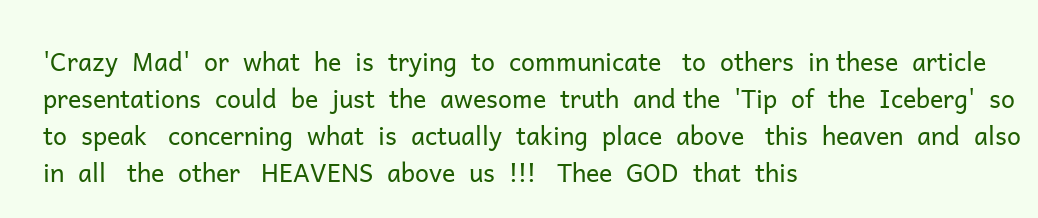'Crazy  Mad'  or  what  he  is  trying  to  communicate   to  others  in these  article  presentations  could  be  just  the  awesome  truth  and the  'Tip  of  the  Iceberg'  so  to  speak   concerning  what  is  actually  taking  place  above   this  heaven  and  also  in  all   the  other   HEAVENS  above  us  !!!   Thee  GOD  that  this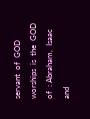servant  of  GOD  worships  is  the  GOD  of  : Abraham,  Isaac  and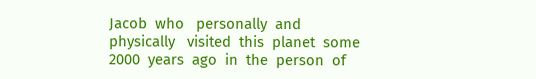Jacob  who   personally  and  physically   visited  this  planet  some  2000  years  ago  in  the  person  of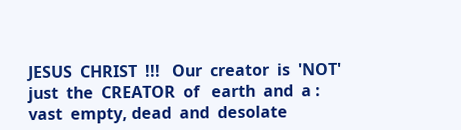JESUS  CHRIST  !!!   Our  creator  is  'NOT'  just  the  CREATOR  of   earth  and  a :  vast  empty, dead  and  desolate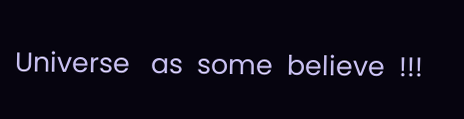Universe   as  some  believe  !!!